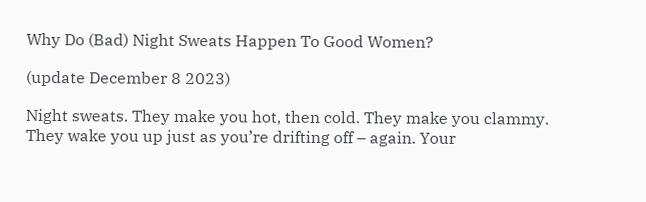Why Do (Bad) Night Sweats Happen To Good Women?

(update December 8 2023)

Night sweats. They make you hot, then cold. They make you clammy. They wake you up just as you’re drifting off – again. Your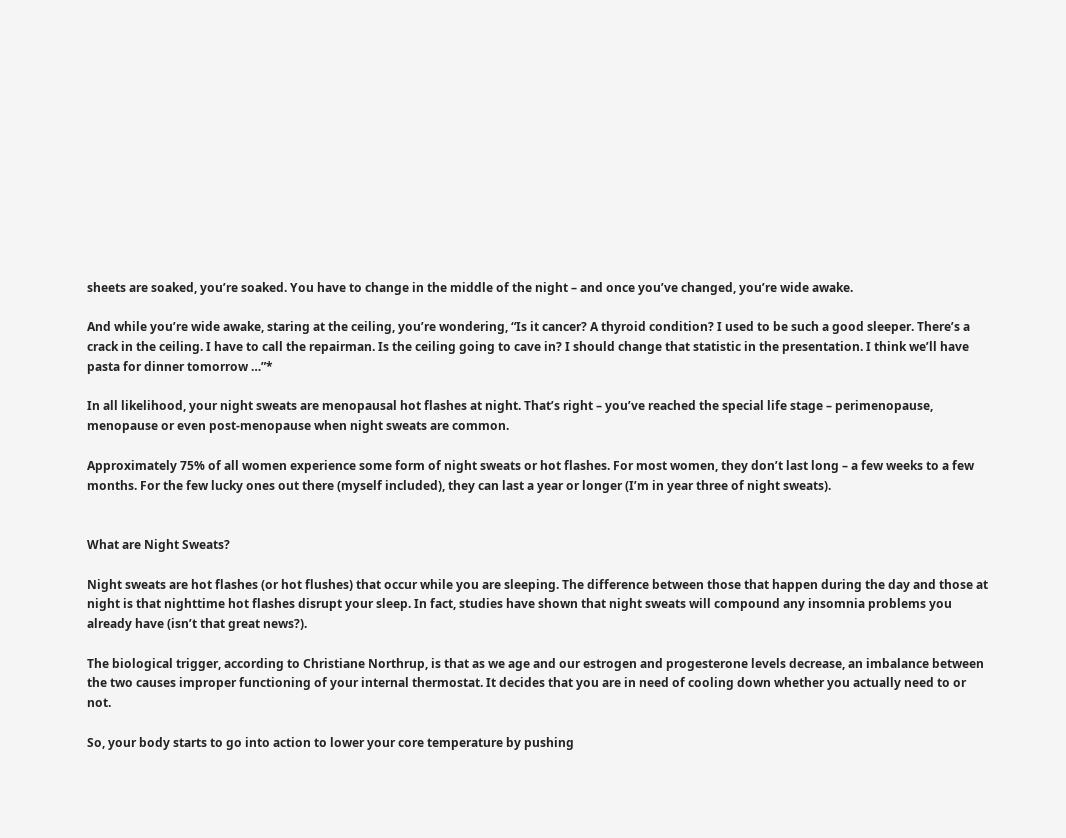sheets are soaked, you’re soaked. You have to change in the middle of the night – and once you’ve changed, you’re wide awake.

And while you’re wide awake, staring at the ceiling, you’re wondering, “Is it cancer? A thyroid condition? I used to be such a good sleeper. There’s a crack in the ceiling. I have to call the repairman. Is the ceiling going to cave in? I should change that statistic in the presentation. I think we’ll have pasta for dinner tomorrow …”*

In all likelihood, your night sweats are menopausal hot flashes at night. That’s right – you’ve reached the special life stage – perimenopause, menopause or even post-menopause when night sweats are common.

Approximately 75% of all women experience some form of night sweats or hot flashes. For most women, they don’t last long – a few weeks to a few months. For the few lucky ones out there (myself included), they can last a year or longer (I’m in year three of night sweats).


What are Night Sweats?

Night sweats are hot flashes (or hot flushes) that occur while you are sleeping. The difference between those that happen during the day and those at night is that nighttime hot flashes disrupt your sleep. In fact, studies have shown that night sweats will compound any insomnia problems you already have (isn’t that great news?).

The biological trigger, according to Christiane Northrup, is that as we age and our estrogen and progesterone levels decrease, an imbalance between the two causes improper functioning of your internal thermostat. It decides that you are in need of cooling down whether you actually need to or not.

So, your body starts to go into action to lower your core temperature by pushing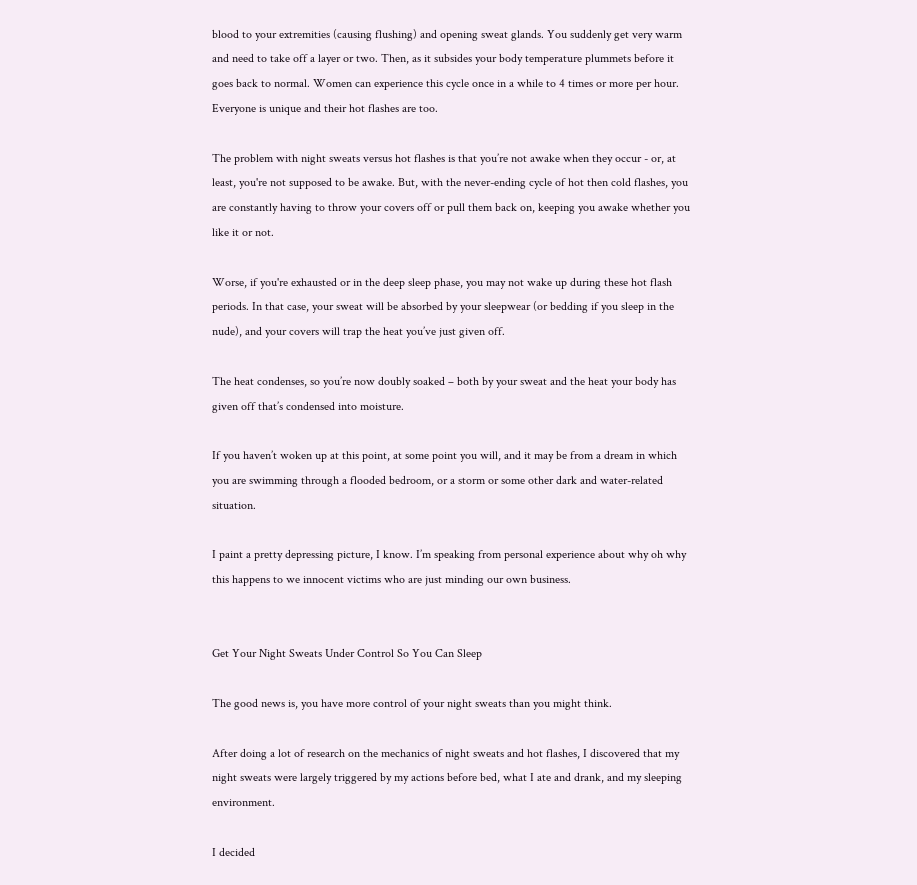blood to your extremities (causing flushing) and opening sweat glands. You suddenly get very warm and need to take off a layer or two. Then, as it subsides your body temperature plummets before it goes back to normal. Women can experience this cycle once in a while to 4 times or more per hour. Everyone is unique and their hot flashes are too.

The problem with night sweats versus hot flashes is that you’re not awake when they occur - or, at least, you're not supposed to be awake. But, with the never-ending cycle of hot then cold flashes, you are constantly having to throw your covers off or pull them back on, keeping you awake whether you like it or not.

Worse, if you're exhausted or in the deep sleep phase, you may not wake up during these hot flash periods. In that case, your sweat will be absorbed by your sleepwear (or bedding if you sleep in the nude), and your covers will trap the heat you’ve just given off.

The heat condenses, so you’re now doubly soaked – both by your sweat and the heat your body has given off that’s condensed into moisture.

If you haven’t woken up at this point, at some point you will, and it may be from a dream in which you are swimming through a flooded bedroom, or a storm or some other dark and water-related situation.

I paint a pretty depressing picture, I know. I’m speaking from personal experience about why oh why this happens to we innocent victims who are just minding our own business.


Get Your Night Sweats Under Control So You Can Sleep

The good news is, you have more control of your night sweats than you might think.

After doing a lot of research on the mechanics of night sweats and hot flashes, I discovered that my night sweats were largely triggered by my actions before bed, what I ate and drank, and my sleeping environment.

I decided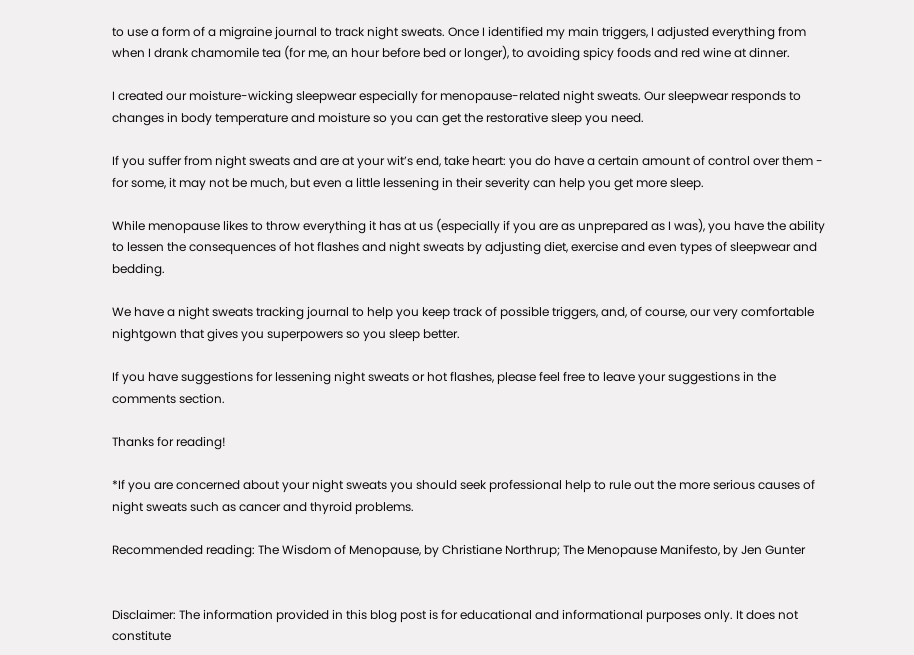to use a form of a migraine journal to track night sweats. Once I identified my main triggers, I adjusted everything from when I drank chamomile tea (for me, an hour before bed or longer), to avoiding spicy foods and red wine at dinner.

I created our moisture-wicking sleepwear especially for menopause-related night sweats. Our sleepwear responds to changes in body temperature and moisture so you can get the restorative sleep you need.

If you suffer from night sweats and are at your wit’s end, take heart: you do have a certain amount of control over them - for some, it may not be much, but even a little lessening in their severity can help you get more sleep.

While menopause likes to throw everything it has at us (especially if you are as unprepared as I was), you have the ability to lessen the consequences of hot flashes and night sweats by adjusting diet, exercise and even types of sleepwear and bedding.

We have a night sweats tracking journal to help you keep track of possible triggers, and, of course, our very comfortable nightgown that gives you superpowers so you sleep better.

If you have suggestions for lessening night sweats or hot flashes, please feel free to leave your suggestions in the comments section.

Thanks for reading!

*If you are concerned about your night sweats you should seek professional help to rule out the more serious causes of night sweats such as cancer and thyroid problems.

Recommended reading: The Wisdom of Menopause, by Christiane Northrup; The Menopause Manifesto, by Jen Gunter


Disclaimer: The information provided in this blog post is for educational and informational purposes only. It does not constitute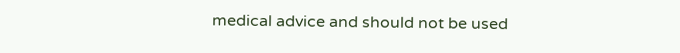medical advice and should not be used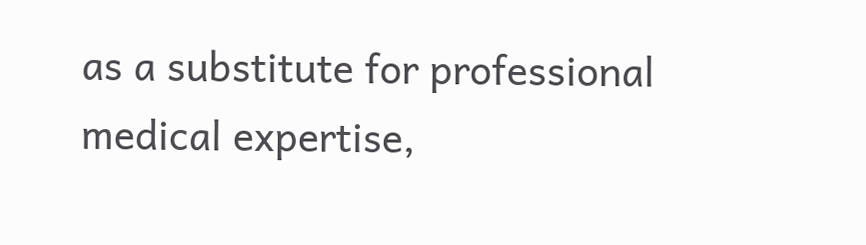as a substitute for professional medical expertise,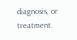diagnosis, or treatment.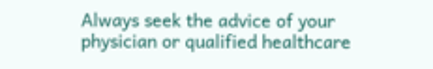Always seek the advice of your physician or qualified healthcare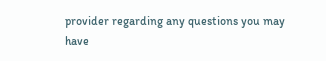provider regarding any questions you may have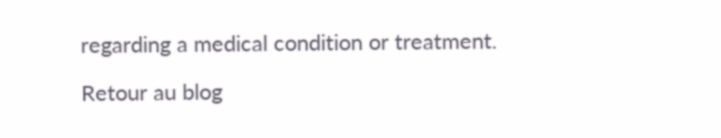regarding a medical condition or treatment.

Retour au blog